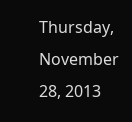Thursday, November 28, 2013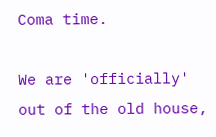Coma time.

We are 'officially' out of the old house,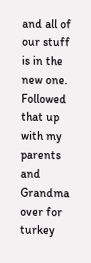and all of our stuff is in the new one. Followed that up with my parents and Grandma over for turkey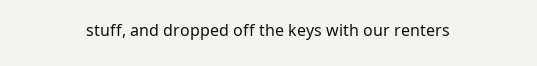stuff, and dropped off the keys with our renters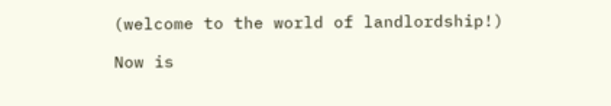(welcome to the world of landlordship!)

Now is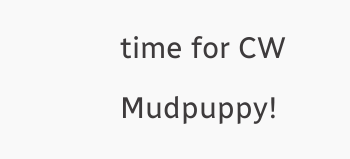time for CW Mudpuppy!